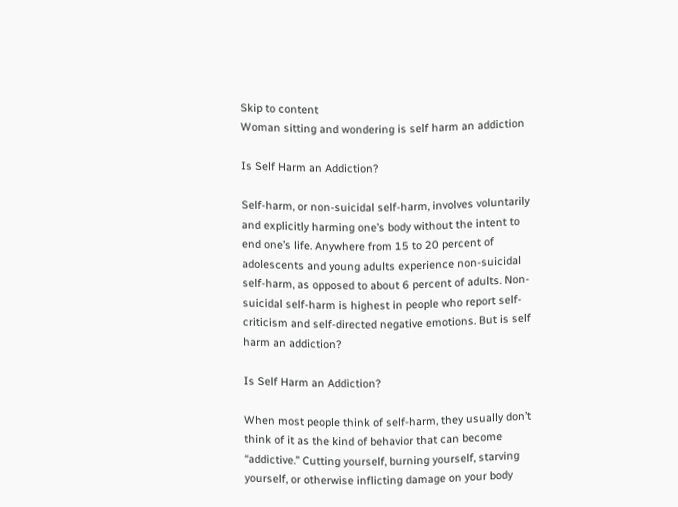Skip to content
Woman sitting and wondering is self harm an addiction

Is Self Harm an Addiction?

Self-harm, or non-suicidal self-harm, involves voluntarily and explicitly harming one’s body without the intent to end one’s life. Anywhere from 15 to 20 percent of adolescents and young adults experience non-suicidal self-harm, as opposed to about 6 percent of adults. Non-suicidal self-harm is highest in people who report self-criticism and self-directed negative emotions. But is self harm an addiction?

Is Self Harm an Addiction?

When most people think of self-harm, they usually don’t think of it as the kind of behavior that can become “addictive.” Cutting yourself, burning yourself, starving yourself, or otherwise inflicting damage on your body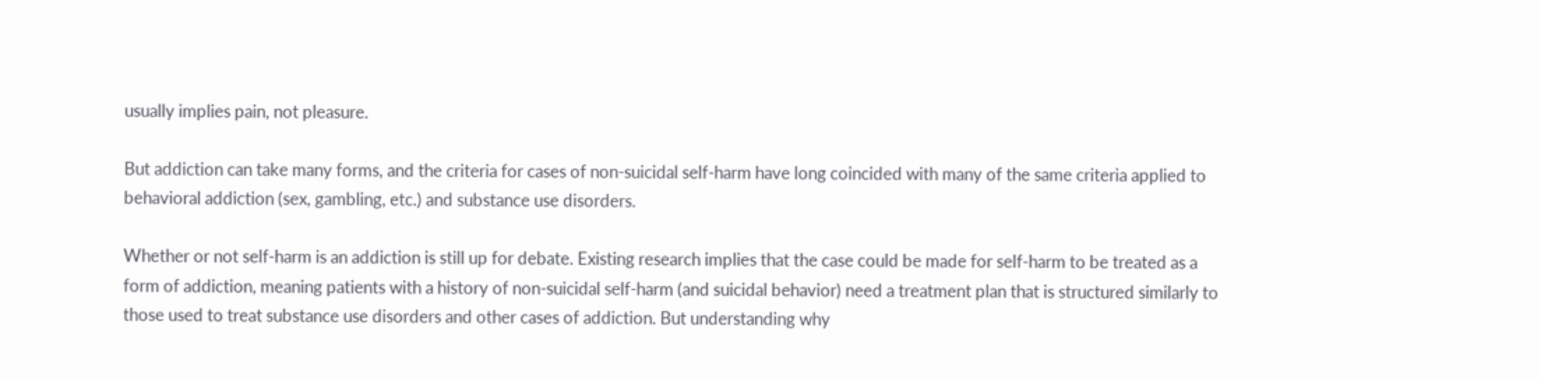usually implies pain, not pleasure.

But addiction can take many forms, and the criteria for cases of non-suicidal self-harm have long coincided with many of the same criteria applied to behavioral addiction (sex, gambling, etc.) and substance use disorders.

Whether or not self-harm is an addiction is still up for debate. Existing research implies that the case could be made for self-harm to be treated as a form of addiction, meaning patients with a history of non-suicidal self-harm (and suicidal behavior) need a treatment plan that is structured similarly to those used to treat substance use disorders and other cases of addiction. But understanding why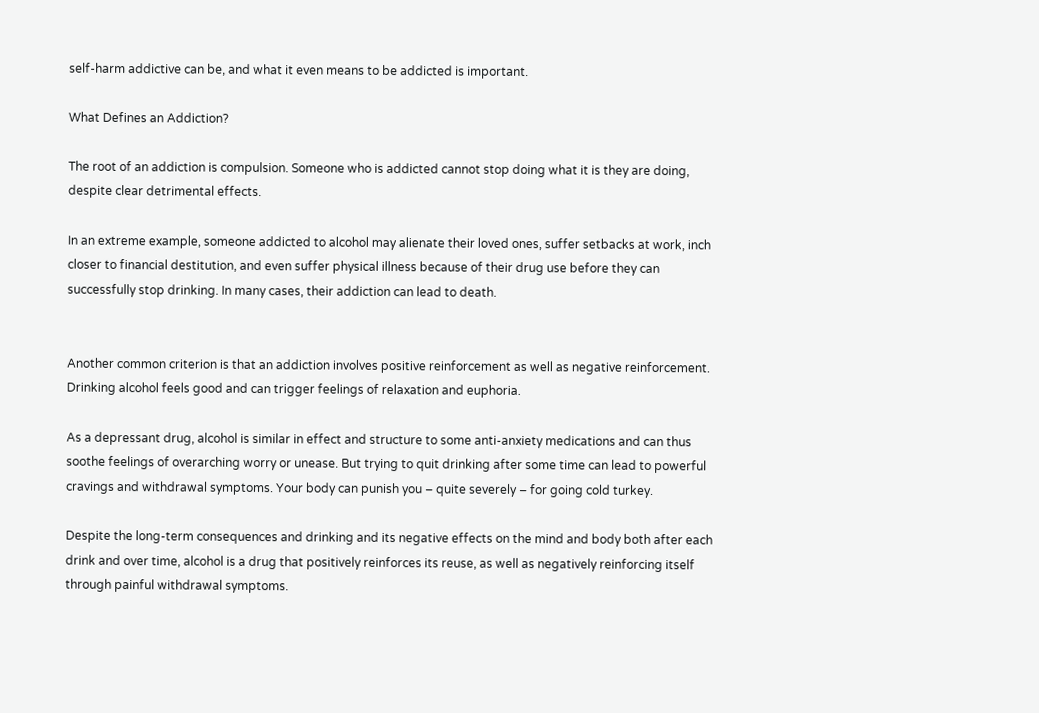self-harm addictive can be, and what it even means to be addicted is important.

What Defines an Addiction?

The root of an addiction is compulsion. Someone who is addicted cannot stop doing what it is they are doing, despite clear detrimental effects.

In an extreme example, someone addicted to alcohol may alienate their loved ones, suffer setbacks at work, inch closer to financial destitution, and even suffer physical illness because of their drug use before they can successfully stop drinking. In many cases, their addiction can lead to death.


Another common criterion is that an addiction involves positive reinforcement as well as negative reinforcement. Drinking alcohol feels good and can trigger feelings of relaxation and euphoria.

As a depressant drug, alcohol is similar in effect and structure to some anti-anxiety medications and can thus soothe feelings of overarching worry or unease. But trying to quit drinking after some time can lead to powerful cravings and withdrawal symptoms. Your body can punish you – quite severely – for going cold turkey.

Despite the long-term consequences and drinking and its negative effects on the mind and body both after each drink and over time, alcohol is a drug that positively reinforces its reuse, as well as negatively reinforcing itself through painful withdrawal symptoms.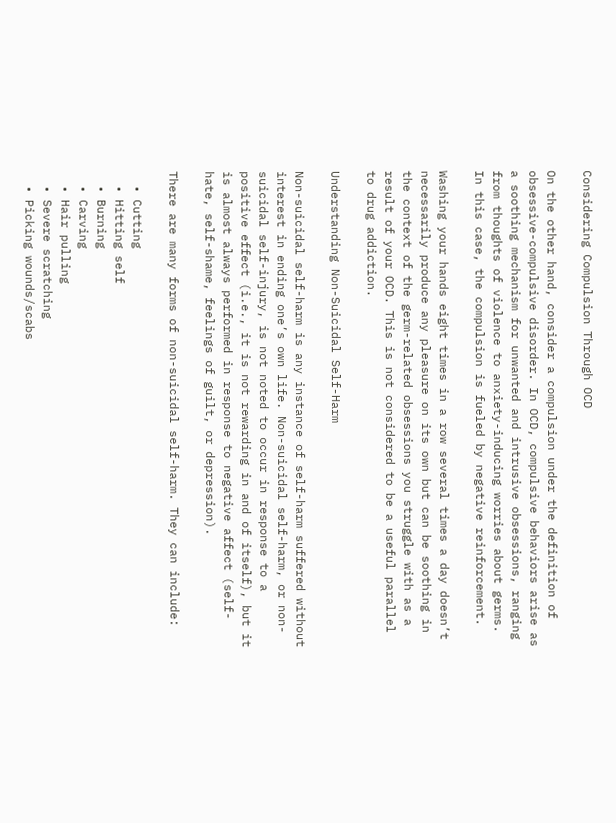Considering Compulsion Through OCD

On the other hand, consider a compulsion under the definition of obsessive-compulsive disorder. In OCD, compulsive behaviors arise as a soothing mechanism for unwanted and intrusive obsessions, ranging from thoughts of violence to anxiety-inducing worries about germs. In this case, the compulsion is fueled by negative reinforcement.

Washing your hands eight times in a row several times a day doesn’t necessarily produce any pleasure on its own but can be soothing in the context of the germ-related obsessions you struggle with as a result of your OCD. This is not considered to be a useful parallel to drug addiction.

Understanding Non-Suicidal Self-Harm

Non-suicidal self-harm is any instance of self-harm suffered without interest in ending one’s own life. Non-suicidal self-harm, or non-suicidal self-injury, is not noted to occur in response to a positive effect (i.e., it is not rewarding in and of itself), but it is almost always performed in response to negative affect (self-hate, self-shame, feelings of guilt, or depression).

There are many forms of non-suicidal self-harm. They can include:

  • Cutting
  • Hitting self
  • Burning
  • Carving
  • Hair pulling
  • Severe scratching
  • Picking wounds/scabs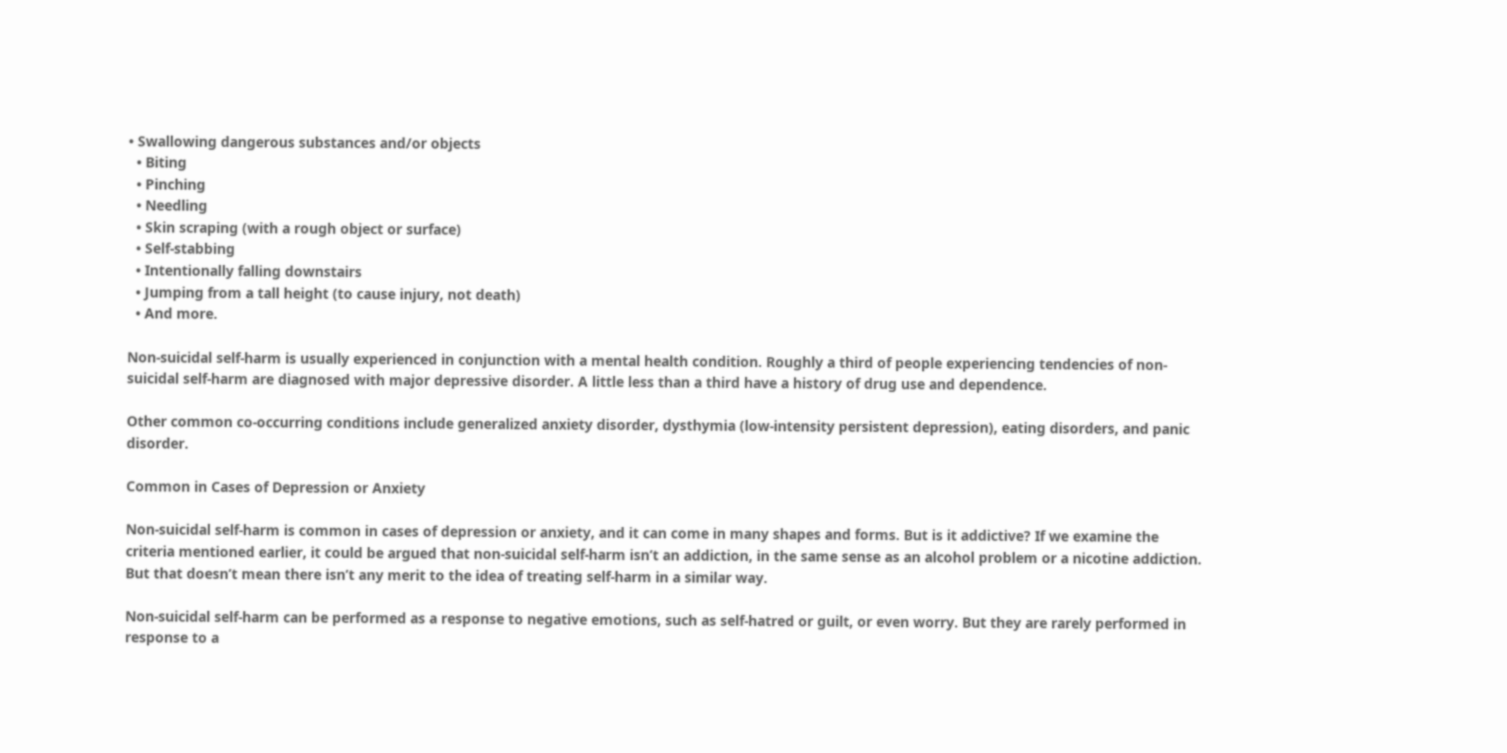• Swallowing dangerous substances and/or objects
  • Biting
  • Pinching
  • Needling
  • Skin scraping (with a rough object or surface)
  • Self-stabbing
  • Intentionally falling downstairs
  • Jumping from a tall height (to cause injury, not death)
  • And more.

Non-suicidal self-harm is usually experienced in conjunction with a mental health condition. Roughly a third of people experiencing tendencies of non-suicidal self-harm are diagnosed with major depressive disorder. A little less than a third have a history of drug use and dependence.

Other common co-occurring conditions include generalized anxiety disorder, dysthymia (low-intensity persistent depression), eating disorders, and panic disorder.

Common in Cases of Depression or Anxiety

Non-suicidal self-harm is common in cases of depression or anxiety, and it can come in many shapes and forms. But is it addictive? If we examine the criteria mentioned earlier, it could be argued that non-suicidal self-harm isn’t an addiction, in the same sense as an alcohol problem or a nicotine addiction. But that doesn’t mean there isn’t any merit to the idea of treating self-harm in a similar way.

Non-suicidal self-harm can be performed as a response to negative emotions, such as self-hatred or guilt, or even worry. But they are rarely performed in response to a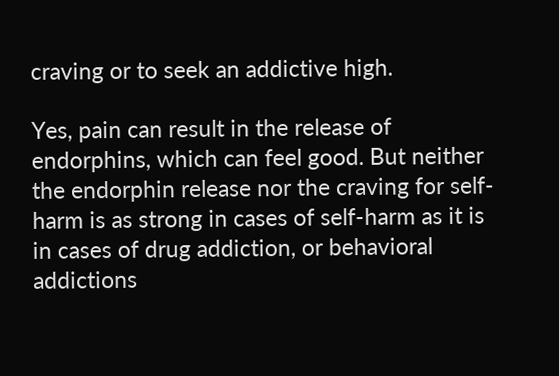craving or to seek an addictive high.

Yes, pain can result in the release of endorphins, which can feel good. But neither the endorphin release nor the craving for self-harm is as strong in cases of self-harm as it is in cases of drug addiction, or behavioral addictions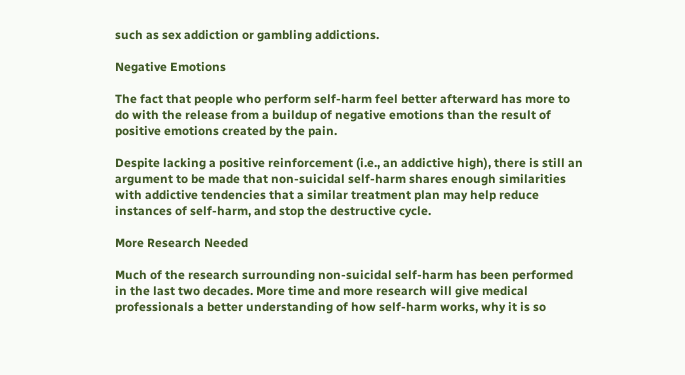such as sex addiction or gambling addictions.

Negative Emotions

The fact that people who perform self-harm feel better afterward has more to do with the release from a buildup of negative emotions than the result of positive emotions created by the pain.

Despite lacking a positive reinforcement (i.e., an addictive high), there is still an argument to be made that non-suicidal self-harm shares enough similarities with addictive tendencies that a similar treatment plan may help reduce instances of self-harm, and stop the destructive cycle.

More Research Needed

Much of the research surrounding non-suicidal self-harm has been performed in the last two decades. More time and more research will give medical professionals a better understanding of how self-harm works, why it is so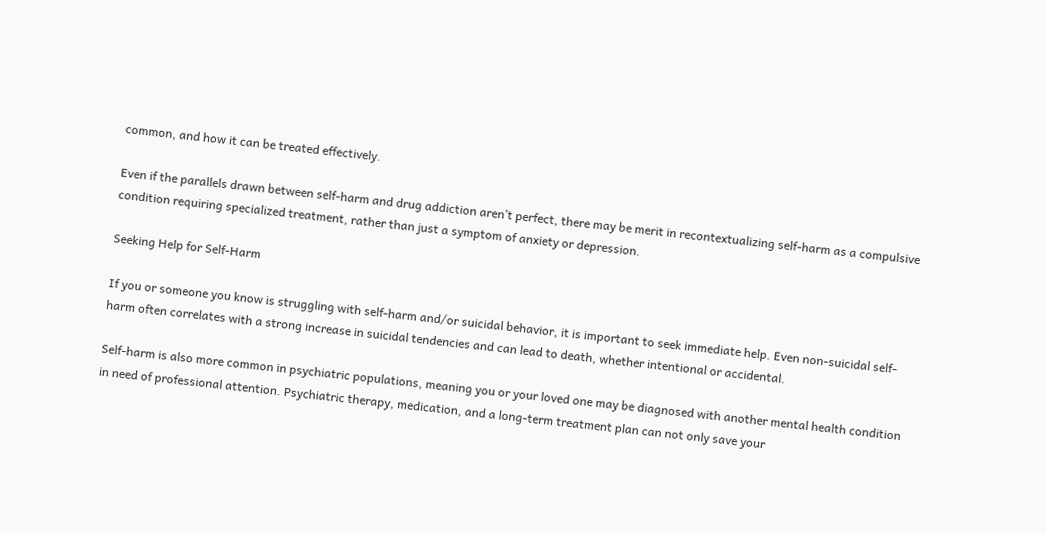common, and how it can be treated effectively.

Even if the parallels drawn between self-harm and drug addiction aren’t perfect, there may be merit in recontextualizing self-harm as a compulsive condition requiring specialized treatment, rather than just a symptom of anxiety or depression.

Seeking Help for Self-Harm

If you or someone you know is struggling with self-harm and/or suicidal behavior, it is important to seek immediate help. Even non-suicidal self-harm often correlates with a strong increase in suicidal tendencies and can lead to death, whether intentional or accidental.

Self-harm is also more common in psychiatric populations, meaning you or your loved one may be diagnosed with another mental health condition in need of professional attention. Psychiatric therapy, medication, and a long-term treatment plan can not only save your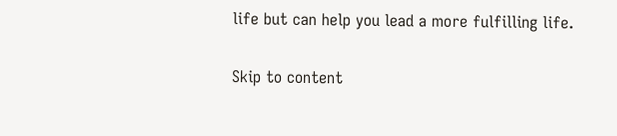life but can help you lead a more fulfilling life.

Skip to content